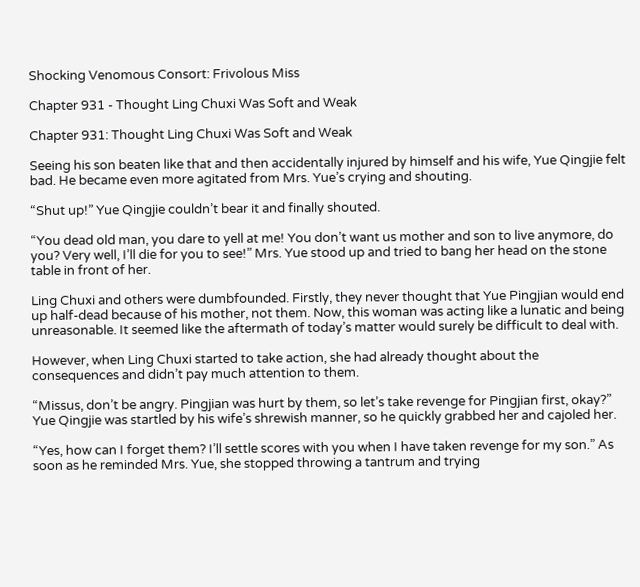Shocking Venomous Consort: Frivolous Miss

Chapter 931 - Thought Ling Chuxi Was Soft and Weak

Chapter 931: Thought Ling Chuxi Was Soft and Weak

Seeing his son beaten like that and then accidentally injured by himself and his wife, Yue Qingjie felt bad. He became even more agitated from Mrs. Yue’s crying and shouting.

“Shut up!” Yue Qingjie couldn’t bear it and finally shouted.

“You dead old man, you dare to yell at me! You don’t want us mother and son to live anymore, do you? Very well, I’ll die for you to see!” Mrs. Yue stood up and tried to bang her head on the stone table in front of her.

Ling Chuxi and others were dumbfounded. Firstly, they never thought that Yue Pingjian would end up half-dead because of his mother, not them. Now, this woman was acting like a lunatic and being unreasonable. It seemed like the aftermath of today’s matter would surely be difficult to deal with.

However, when Ling Chuxi started to take action, she had already thought about the consequences and didn’t pay much attention to them.

“Missus, don’t be angry. Pingjian was hurt by them, so let’s take revenge for Pingjian first, okay?” Yue Qingjie was startled by his wife’s shrewish manner, so he quickly grabbed her and cajoled her.

“Yes, how can I forget them? I’ll settle scores with you when I have taken revenge for my son.” As soon as he reminded Mrs. Yue, she stopped throwing a tantrum and trying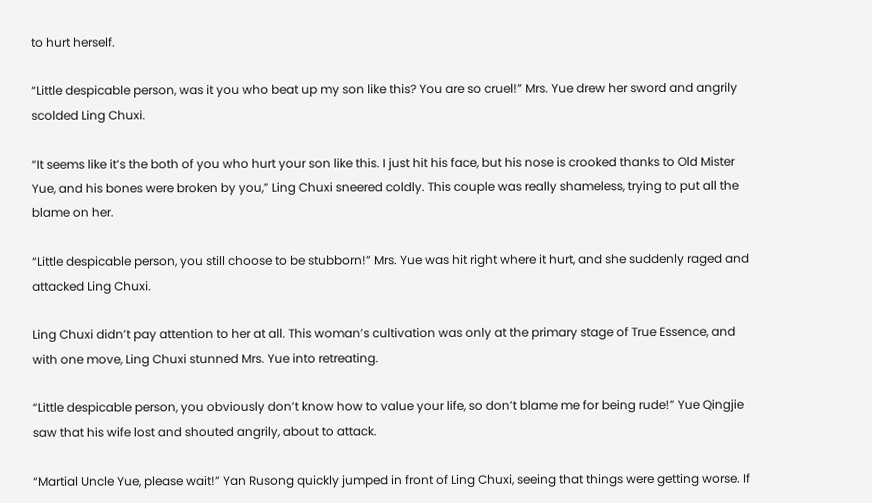to hurt herself.

“Little despicable person, was it you who beat up my son like this? You are so cruel!” Mrs. Yue drew her sword and angrily scolded Ling Chuxi.

“It seems like it’s the both of you who hurt your son like this. I just hit his face, but his nose is crooked thanks to Old Mister Yue, and his bones were broken by you,” Ling Chuxi sneered coldly. This couple was really shameless, trying to put all the blame on her.

“Little despicable person, you still choose to be stubborn!” Mrs. Yue was hit right where it hurt, and she suddenly raged and attacked Ling Chuxi.

Ling Chuxi didn’t pay attention to her at all. This woman’s cultivation was only at the primary stage of True Essence, and with one move, Ling Chuxi stunned Mrs. Yue into retreating.

“Little despicable person, you obviously don’t know how to value your life, so don’t blame me for being rude!” Yue Qingjie saw that his wife lost and shouted angrily, about to attack.

“Martial Uncle Yue, please wait!” Yan Rusong quickly jumped in front of Ling Chuxi, seeing that things were getting worse. If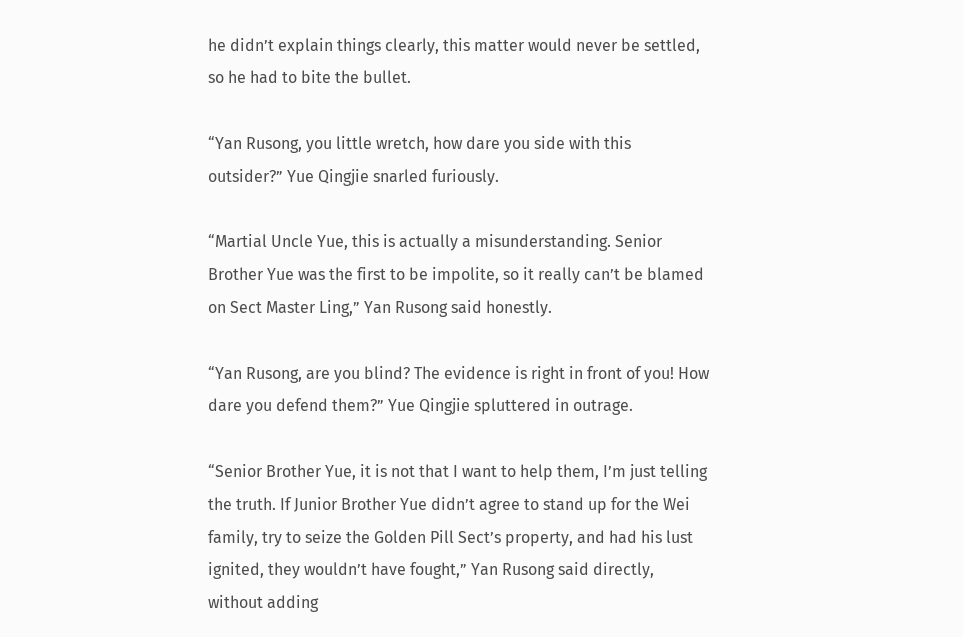he didn’t explain things clearly, this matter would never be settled, so he had to bite the bullet.

“Yan Rusong, you little wretch, how dare you side with this outsider?” Yue Qingjie snarled furiously.

“Martial Uncle Yue, this is actually a misunderstanding. Senior Brother Yue was the first to be impolite, so it really can’t be blamed on Sect Master Ling,” Yan Rusong said honestly.

“Yan Rusong, are you blind? The evidence is right in front of you! How dare you defend them?” Yue Qingjie spluttered in outrage.

“Senior Brother Yue, it is not that I want to help them, I’m just telling the truth. If Junior Brother Yue didn’t agree to stand up for the Wei family, try to seize the Golden Pill Sect’s property, and had his lust ignited, they wouldn’t have fought,” Yan Rusong said directly, without adding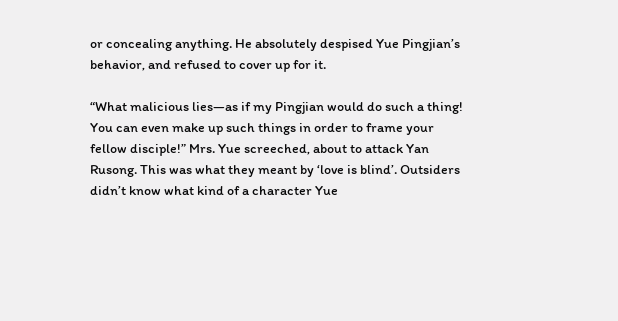or concealing anything. He absolutely despised Yue Pingjian’s behavior, and refused to cover up for it.

“What malicious lies—as if my Pingjian would do such a thing! You can even make up such things in order to frame your fellow disciple!” Mrs. Yue screeched, about to attack Yan Rusong. This was what they meant by ‘love is blind’. Outsiders didn’t know what kind of a character Yue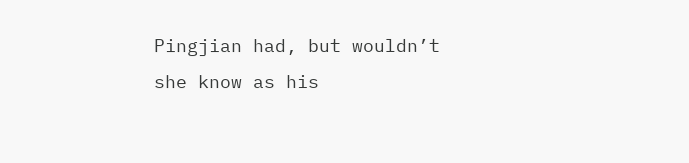Pingjian had, but wouldn’t she know as his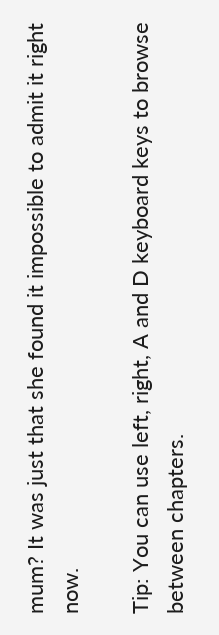mum? It was just that she found it impossible to admit it right now.

Tip: You can use left, right, A and D keyboard keys to browse between chapters.